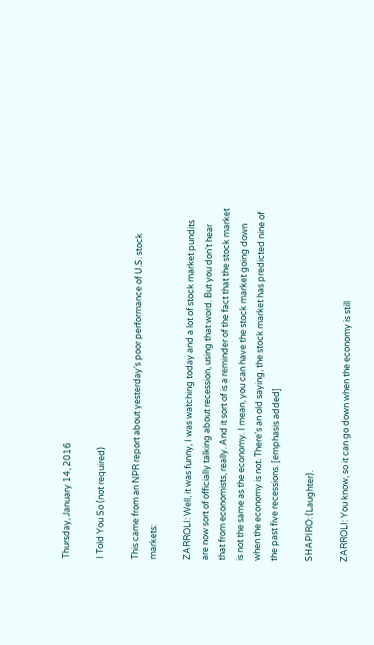Thursday, January 14, 2016

I Told You So (not required)

This came from an NPR report about yesterday’s poor performance of U.S. stock markets:

ZARROLI: Well, it was funny, I was watching today and a lot of stock market pundits are now sort of officially talking about recession, using that word. But you don't hear that from economists, really. And it sort of is a reminder of the fact that the stock market is not the same as the economy. I mean, you can have the stock market going down when the economy is not. There's an old saying, the stock market has predicted nine of the past five recessions. [emphasis added]

SHAPIRO: (Laughter).

ZARROLI: You know, so it can go down when the economy is still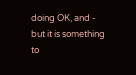doing OK, and - but it is something to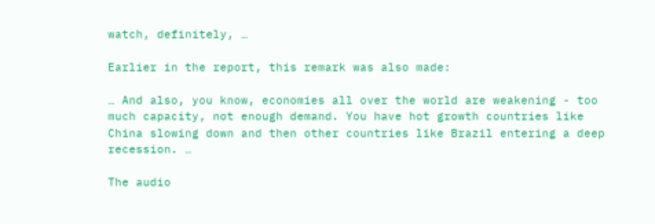watch, definitely, …

Earlier in the report, this remark was also made:

… And also, you know, economies all over the world are weakening - too much capacity, not enough demand. You have hot growth countries like China slowing down and then other countries like Brazil entering a deep recession. …

The audio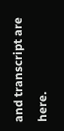and transcript are here.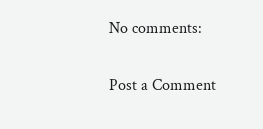No comments:

Post a Comment